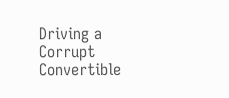Driving a Corrupt Convertible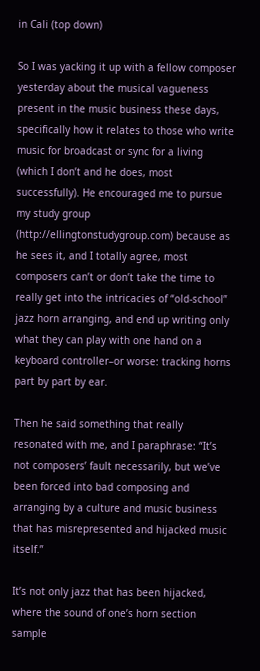in Cali (top down)

So I was yacking it up with a fellow composer yesterday about the musical vagueness present in the music business these days, specifically how it relates to those who write music for broadcast or sync for a living (which I don’t and he does, most successfully). He encouraged me to pursue my study group (http://ellingtonstudygroup.com) because as he sees it, and I totally agree, most composers can’t or don’t take the time to really get into the intricacies of “old-school” jazz horn arranging, and end up writing only what they can play with one hand on a keyboard controller–or worse: tracking horns part by part by ear.

Then he said something that really resonated with me, and I paraphrase: “It’s not composers’ fault necessarily, but we’ve been forced into bad composing and arranging by a culture and music business that has misrepresented and hijacked music itself.”

It’s not only jazz that has been hijacked, where the sound of one’s horn section sample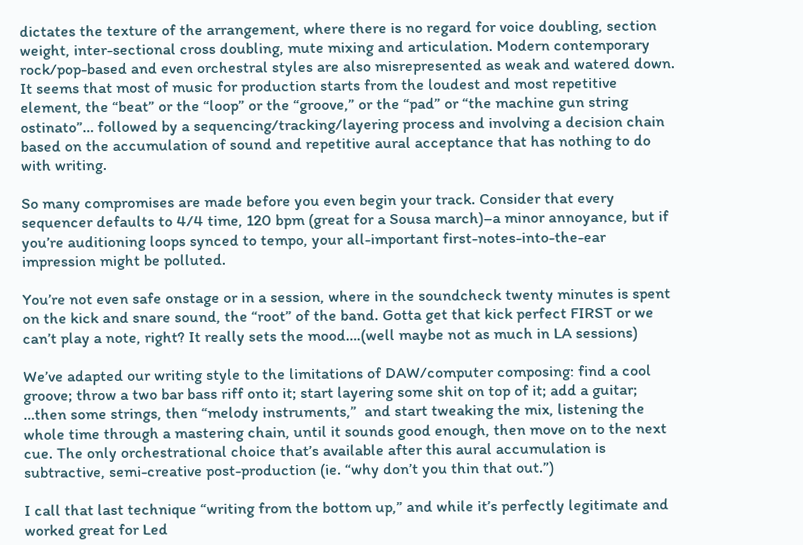dictates the texture of the arrangement, where there is no regard for voice doubling, section weight, inter-sectional cross doubling, mute mixing and articulation. Modern contemporary rock/pop-based and even orchestral styles are also misrepresented as weak and watered down. It seems that most of music for production starts from the loudest and most repetitive element, the “beat” or the “loop” or the “groove,” or the “pad” or “the machine gun string ostinato”… followed by a sequencing/tracking/layering process and involving a decision chain based on the accumulation of sound and repetitive aural acceptance that has nothing to do with writing.

So many compromises are made before you even begin your track. Consider that every sequencer defaults to 4/4 time, 120 bpm (great for a Sousa march)–a minor annoyance, but if you’re auditioning loops synced to tempo, your all-important first-notes-into-the-ear impression might be polluted.

You’re not even safe onstage or in a session, where in the soundcheck twenty minutes is spent on the kick and snare sound, the “root” of the band. Gotta get that kick perfect FIRST or we can’t play a note, right? It really sets the mood….(well maybe not as much in LA sessions)

We’ve adapted our writing style to the limitations of DAW/computer composing: find a cool groove; throw a two bar bass riff onto it; start layering some shit on top of it; add a guitar; …then some strings, then “melody instruments,”  and start tweaking the mix, listening the whole time through a mastering chain, until it sounds good enough, then move on to the next cue. The only orchestrational choice that’s available after this aural accumulation is subtractive, semi-creative post-production (ie. “why don’t you thin that out.”)

I call that last technique “writing from the bottom up,” and while it’s perfectly legitimate and worked great for Led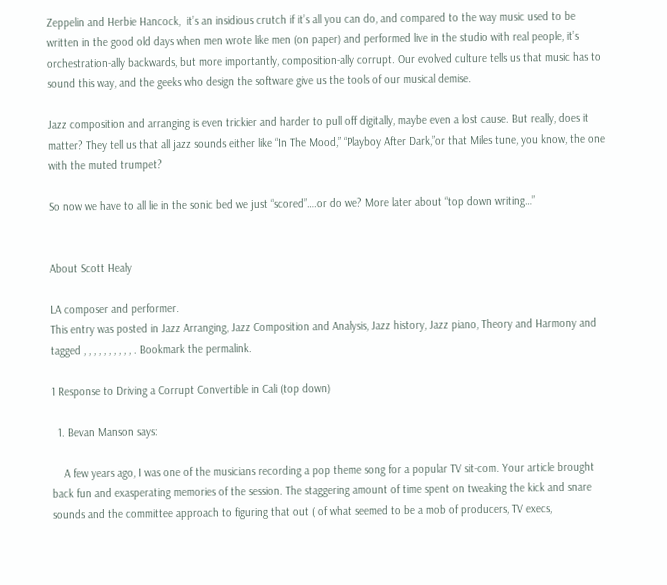Zeppelin and Herbie Hancock,  it’s an insidious crutch if it’s all you can do, and compared to the way music used to be written in the good old days when men wrote like men (on paper) and performed live in the studio with real people, it’s orchestration-ally backwards, but more importantly, composition-ally corrupt. Our evolved culture tells us that music has to sound this way, and the geeks who design the software give us the tools of our musical demise.

Jazz composition and arranging is even trickier and harder to pull off digitally, maybe even a lost cause. But really, does it matter? They tell us that all jazz sounds either like “In The Mood,” “Playboy After Dark,”or that Miles tune, you know, the one with the muted trumpet?

So now we have to all lie in the sonic bed we just “scored”….or do we? More later about “top down writing…”


About Scott Healy

LA composer and performer.
This entry was posted in Jazz Arranging, Jazz Composition and Analysis, Jazz history, Jazz piano, Theory and Harmony and tagged , , , , , , , , , , . Bookmark the permalink.

1 Response to Driving a Corrupt Convertible in Cali (top down)

  1. Bevan Manson says:

    A few years ago, I was one of the musicians recording a pop theme song for a popular TV sit-com. Your article brought back fun and exasperating memories of the session. The staggering amount of time spent on tweaking the kick and snare sounds and the committee approach to figuring that out ( of what seemed to be a mob of producers, TV execs,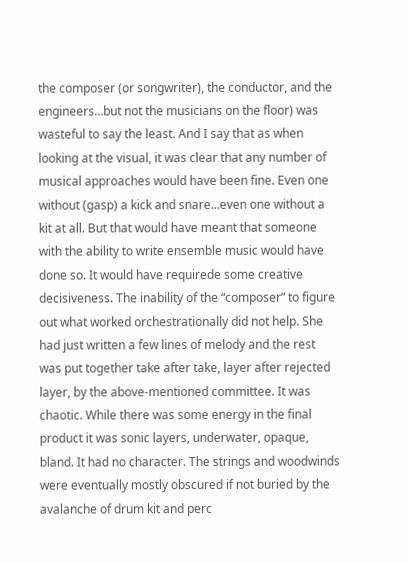the composer (or songwriter), the conductor, and the engineers…but not the musicians on the floor) was wasteful to say the least. And I say that as when looking at the visual, it was clear that any number of musical approaches would have been fine. Even one without (gasp) a kick and snare…even one without a kit at all. But that would have meant that someone with the ability to write ensemble music would have done so. It would have requirede some creative decisiveness. The inability of the “composer” to figure out what worked orchestrationally did not help. She had just written a few lines of melody and the rest was put together take after take, layer after rejected layer, by the above-mentioned committee. It was chaotic. While there was some energy in the final product it was sonic layers, underwater, opaque, bland. It had no character. The strings and woodwinds were eventually mostly obscured if not buried by the avalanche of drum kit and perc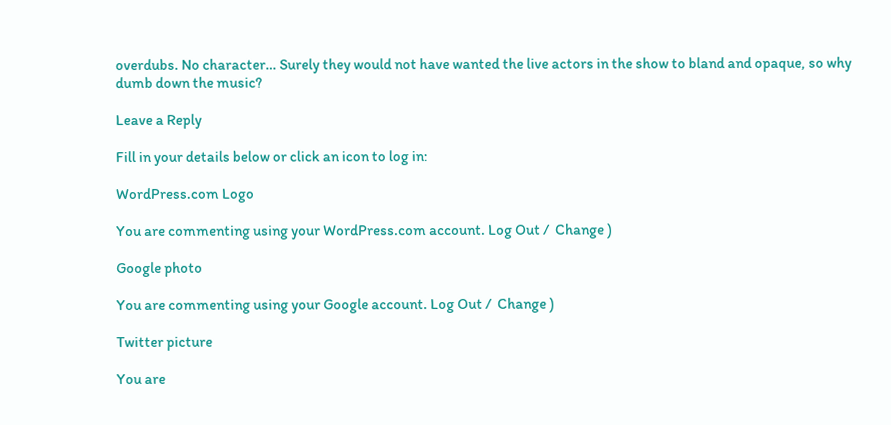overdubs. No character… Surely they would not have wanted the live actors in the show to bland and opaque, so why dumb down the music?

Leave a Reply

Fill in your details below or click an icon to log in:

WordPress.com Logo

You are commenting using your WordPress.com account. Log Out /  Change )

Google photo

You are commenting using your Google account. Log Out /  Change )

Twitter picture

You are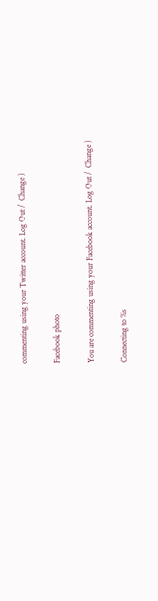commenting using your Twitter account. Log Out /  Change )

Facebook photo

You are commenting using your Facebook account. Log Out /  Change )

Connecting to %s